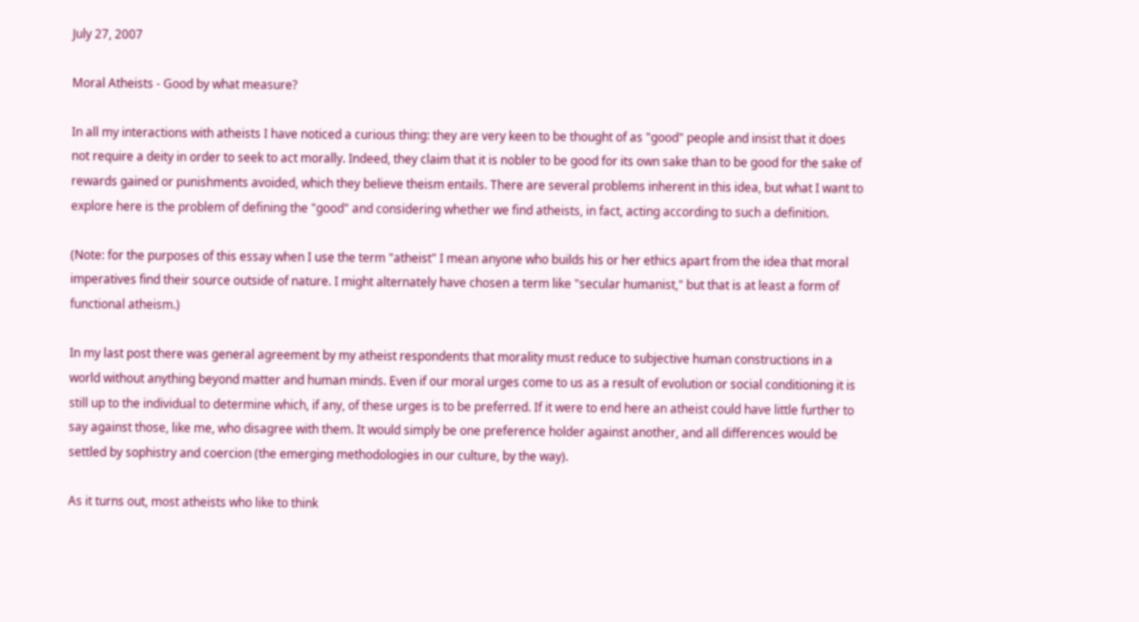July 27, 2007

Moral Atheists - Good by what measure?

In all my interactions with atheists I have noticed a curious thing: they are very keen to be thought of as "good" people and insist that it does not require a deity in order to seek to act morally. Indeed, they claim that it is nobler to be good for its own sake than to be good for the sake of rewards gained or punishments avoided, which they believe theism entails. There are several problems inherent in this idea, but what I want to explore here is the problem of defining the "good" and considering whether we find atheists, in fact, acting according to such a definition.

(Note: for the purposes of this essay when I use the term "atheist" I mean anyone who builds his or her ethics apart from the idea that moral imperatives find their source outside of nature. I might alternately have chosen a term like "secular humanist," but that is at least a form of functional atheism.)

In my last post there was general agreement by my atheist respondents that morality must reduce to subjective human constructions in a world without anything beyond matter and human minds. Even if our moral urges come to us as a result of evolution or social conditioning it is still up to the individual to determine which, if any, of these urges is to be preferred. If it were to end here an atheist could have little further to say against those, like me, who disagree with them. It would simply be one preference holder against another, and all differences would be settled by sophistry and coercion (the emerging methodologies in our culture, by the way).

As it turns out, most atheists who like to think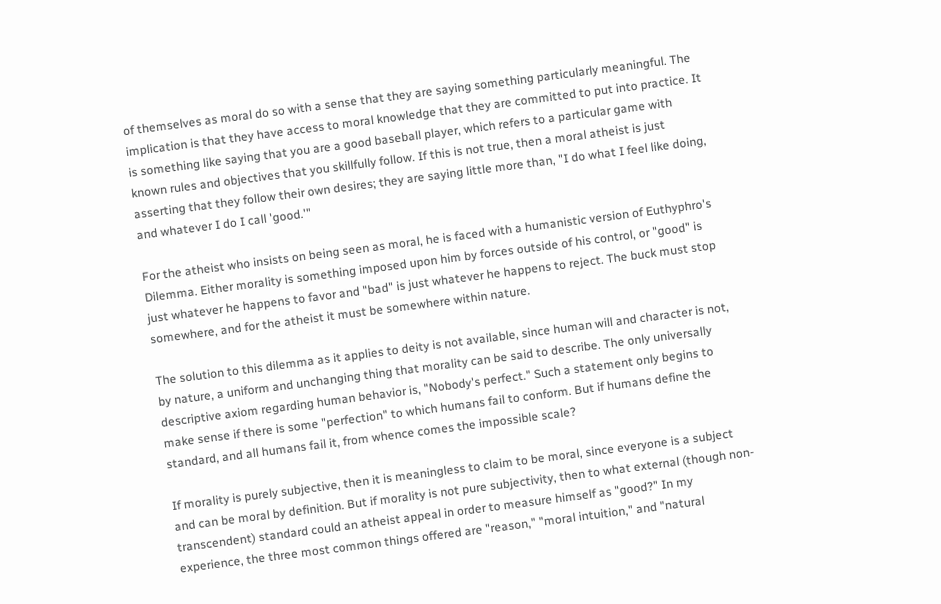of themselves as moral do so with a sense that they are saying something particularly meaningful. The implication is that they have access to moral knowledge that they are committed to put into practice. It is something like saying that you are a good baseball player, which refers to a particular game with known rules and objectives that you skillfully follow. If this is not true, then a moral atheist is just asserting that they follow their own desires; they are saying little more than, "I do what I feel like doing, and whatever I do I call 'good.'"

For the atheist who insists on being seen as moral, he is faced with a humanistic version of Euthyphro's Dilemma. Either morality is something imposed upon him by forces outside of his control, or "good" is just whatever he happens to favor and "bad" is just whatever he happens to reject. The buck must stop somewhere, and for the atheist it must be somewhere within nature.

The solution to this dilemma as it applies to deity is not available, since human will and character is not, by nature, a uniform and unchanging thing that morality can be said to describe. The only universally descriptive axiom regarding human behavior is, "Nobody's perfect." Such a statement only begins to make sense if there is some "perfection" to which humans fail to conform. But if humans define the standard, and all humans fail it, from whence comes the impossible scale?

If morality is purely subjective, then it is meaningless to claim to be moral, since everyone is a subject and can be moral by definition. But if morality is not pure subjectivity, then to what external (though non-transcendent) standard could an atheist appeal in order to measure himself as "good?" In my experience, the three most common things offered are "reason," "moral intuition," and "natural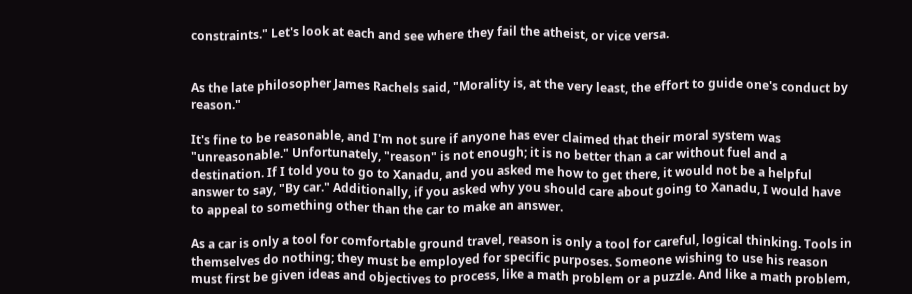constraints." Let's look at each and see where they fail the atheist, or vice versa.


As the late philosopher James Rachels said, "Morality is, at the very least, the effort to guide one's conduct by reason."

It's fine to be reasonable, and I'm not sure if anyone has ever claimed that their moral system was "unreasonable." Unfortunately, "reason" is not enough; it is no better than a car without fuel and a destination. If I told you to go to Xanadu, and you asked me how to get there, it would not be a helpful answer to say, "By car." Additionally, if you asked why you should care about going to Xanadu, I would have to appeal to something other than the car to make an answer.

As a car is only a tool for comfortable ground travel, reason is only a tool for careful, logical thinking. Tools in themselves do nothing; they must be employed for specific purposes. Someone wishing to use his reason must first be given ideas and objectives to process, like a math problem or a puzzle. And like a math problem,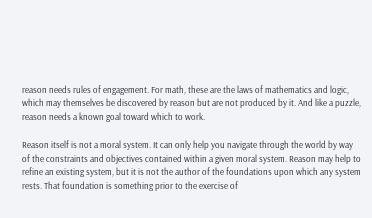reason needs rules of engagement. For math, these are the laws of mathematics and logic, which may themselves be discovered by reason but are not produced by it. And like a puzzle, reason needs a known goal toward which to work.

Reason itself is not a moral system. It can only help you navigate through the world by way of the constraints and objectives contained within a given moral system. Reason may help to refine an existing system, but it is not the author of the foundations upon which any system rests. That foundation is something prior to the exercise of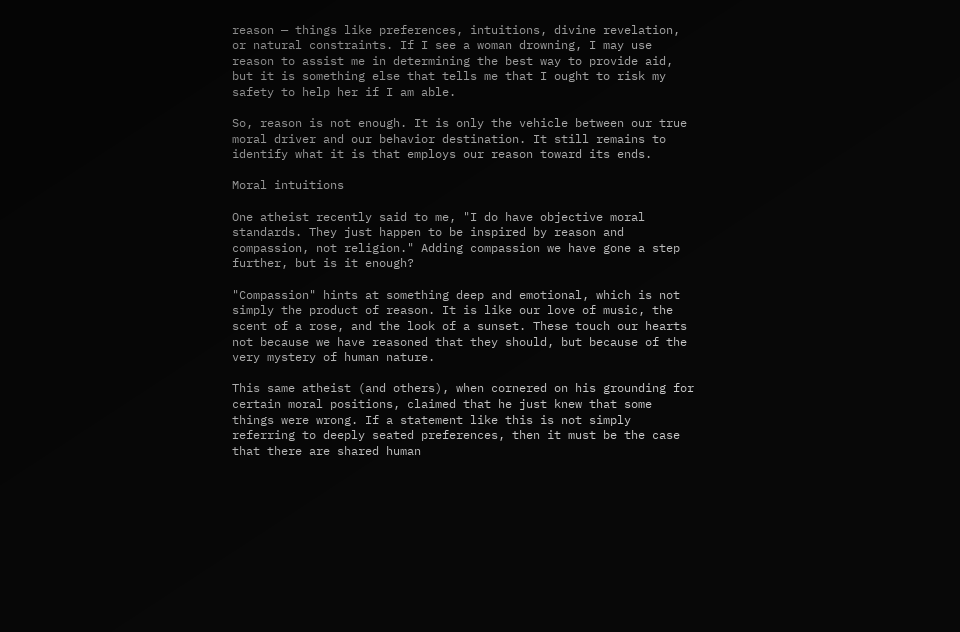reason — things like preferences, intuitions, divine revelation, or natural constraints. If I see a woman drowning, I may use reason to assist me in determining the best way to provide aid, but it is something else that tells me that I ought to risk my safety to help her if I am able.

So, reason is not enough. It is only the vehicle between our true moral driver and our behavior destination. It still remains to identify what it is that employs our reason toward its ends.

Moral intuitions

One atheist recently said to me, "I do have objective moral standards. They just happen to be inspired by reason and compassion, not religion." Adding compassion we have gone a step further, but is it enough?

"Compassion" hints at something deep and emotional, which is not simply the product of reason. It is like our love of music, the scent of a rose, and the look of a sunset. These touch our hearts not because we have reasoned that they should, but because of the very mystery of human nature.

This same atheist (and others), when cornered on his grounding for certain moral positions, claimed that he just knew that some things were wrong. If a statement like this is not simply referring to deeply seated preferences, then it must be the case that there are shared human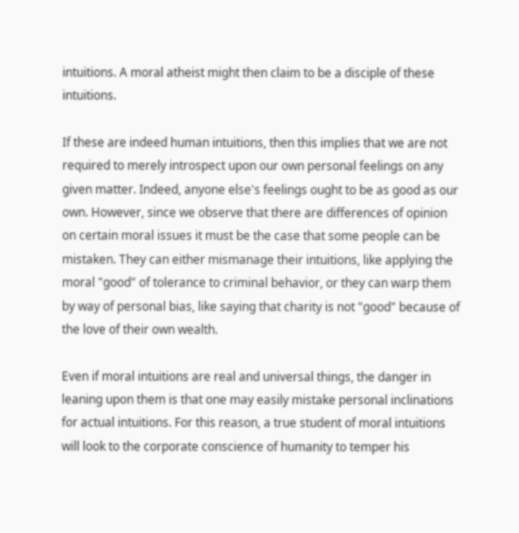intuitions. A moral atheist might then claim to be a disciple of these intuitions.

If these are indeed human intuitions, then this implies that we are not required to merely introspect upon our own personal feelings on any given matter. Indeed, anyone else's feelings ought to be as good as our own. However, since we observe that there are differences of opinion on certain moral issues it must be the case that some people can be mistaken. They can either mismanage their intuitions, like applying the moral "good" of tolerance to criminal behavior, or they can warp them by way of personal bias, like saying that charity is not "good" because of the love of their own wealth.

Even if moral intuitions are real and universal things, the danger in leaning upon them is that one may easily mistake personal inclinations for actual intuitions. For this reason, a true student of moral intuitions will look to the corporate conscience of humanity to temper his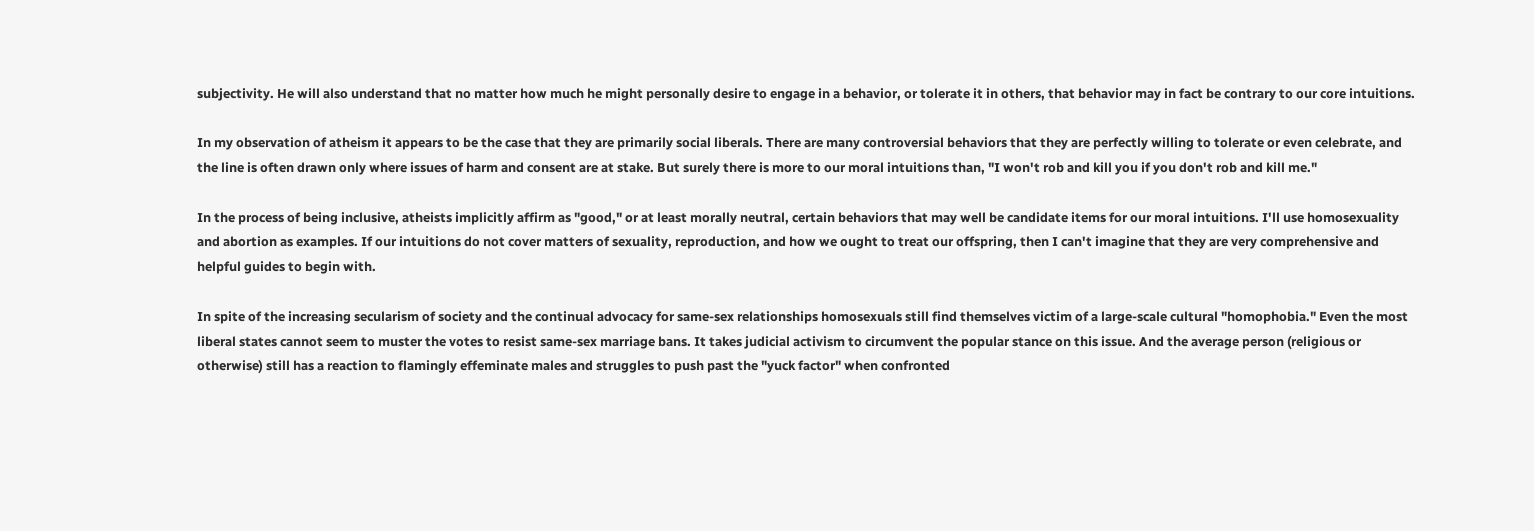subjectivity. He will also understand that no matter how much he might personally desire to engage in a behavior, or tolerate it in others, that behavior may in fact be contrary to our core intuitions.

In my observation of atheism it appears to be the case that they are primarily social liberals. There are many controversial behaviors that they are perfectly willing to tolerate or even celebrate, and the line is often drawn only where issues of harm and consent are at stake. But surely there is more to our moral intuitions than, "I won't rob and kill you if you don't rob and kill me."

In the process of being inclusive, atheists implicitly affirm as "good," or at least morally neutral, certain behaviors that may well be candidate items for our moral intuitions. I'll use homosexuality and abortion as examples. If our intuitions do not cover matters of sexuality, reproduction, and how we ought to treat our offspring, then I can't imagine that they are very comprehensive and helpful guides to begin with.

In spite of the increasing secularism of society and the continual advocacy for same-sex relationships homosexuals still find themselves victim of a large-scale cultural "homophobia." Even the most liberal states cannot seem to muster the votes to resist same-sex marriage bans. It takes judicial activism to circumvent the popular stance on this issue. And the average person (religious or otherwise) still has a reaction to flamingly effeminate males and struggles to push past the "yuck factor" when confronted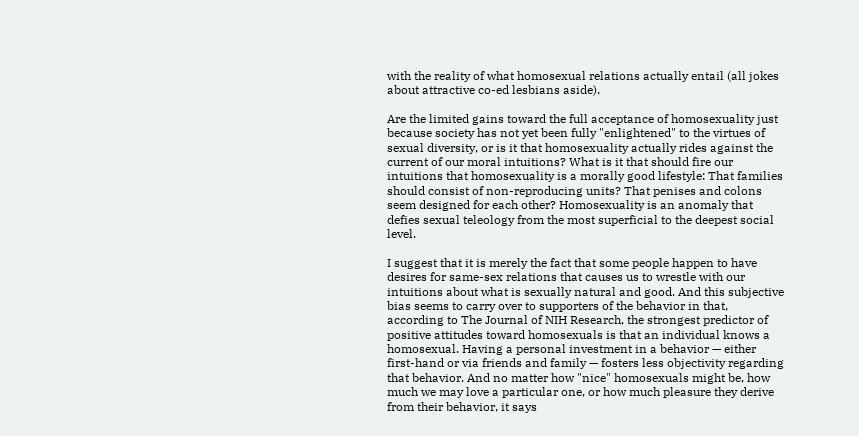with the reality of what homosexual relations actually entail (all jokes about attractive co-ed lesbians aside).

Are the limited gains toward the full acceptance of homosexuality just because society has not yet been fully "enlightened" to the virtues of sexual diversity, or is it that homosexuality actually rides against the current of our moral intuitions? What is it that should fire our intuitions that homosexuality is a morally good lifestyle: That families should consist of non-reproducing units? That penises and colons seem designed for each other? Homosexuality is an anomaly that defies sexual teleology from the most superficial to the deepest social level.

I suggest that it is merely the fact that some people happen to have desires for same-sex relations that causes us to wrestle with our intuitions about what is sexually natural and good. And this subjective bias seems to carry over to supporters of the behavior in that, according to The Journal of NIH Research, the strongest predictor of positive attitudes toward homosexuals is that an individual knows a homosexual. Having a personal investment in a behavior — either first-hand or via friends and family — fosters less objectivity regarding that behavior. And no matter how "nice" homosexuals might be, how much we may love a particular one, or how much pleasure they derive from their behavior, it says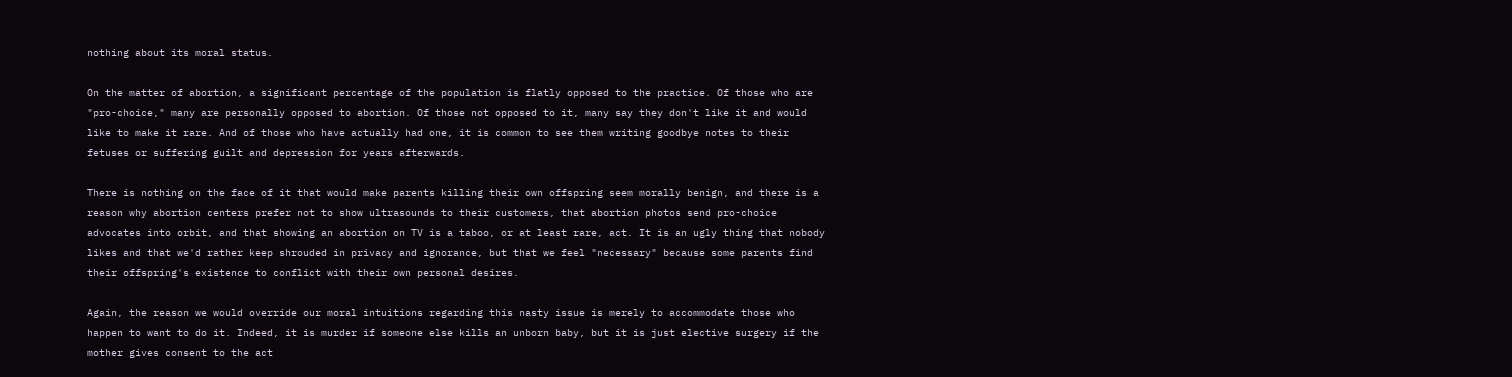nothing about its moral status.

On the matter of abortion, a significant percentage of the population is flatly opposed to the practice. Of those who are "pro-choice," many are personally opposed to abortion. Of those not opposed to it, many say they don't like it and would like to make it rare. And of those who have actually had one, it is common to see them writing goodbye notes to their fetuses or suffering guilt and depression for years afterwards.

There is nothing on the face of it that would make parents killing their own offspring seem morally benign, and there is a reason why abortion centers prefer not to show ultrasounds to their customers, that abortion photos send pro-choice advocates into orbit, and that showing an abortion on TV is a taboo, or at least rare, act. It is an ugly thing that nobody likes and that we'd rather keep shrouded in privacy and ignorance, but that we feel "necessary" because some parents find their offspring's existence to conflict with their own personal desires.

Again, the reason we would override our moral intuitions regarding this nasty issue is merely to accommodate those who happen to want to do it. Indeed, it is murder if someone else kills an unborn baby, but it is just elective surgery if the mother gives consent to the act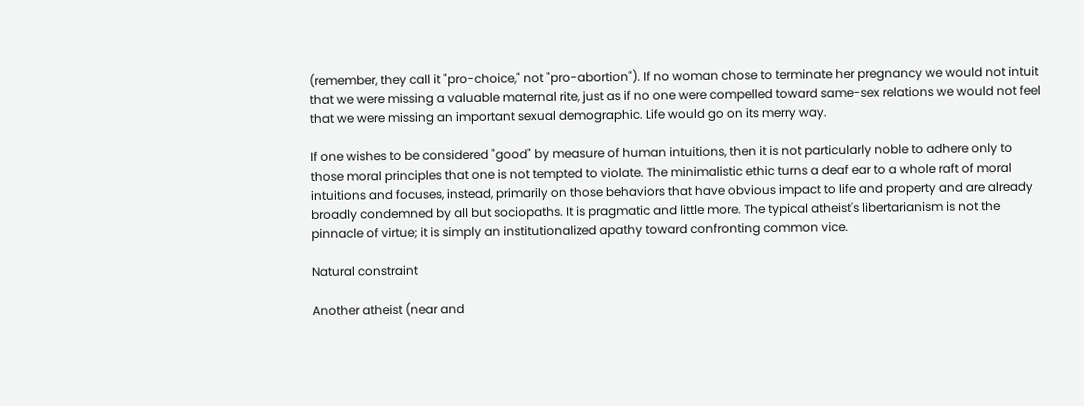(remember, they call it "pro-choice," not "pro-abortion"). If no woman chose to terminate her pregnancy we would not intuit that we were missing a valuable maternal rite, just as if no one were compelled toward same-sex relations we would not feel that we were missing an important sexual demographic. Life would go on its merry way.

If one wishes to be considered "good" by measure of human intuitions, then it is not particularly noble to adhere only to those moral principles that one is not tempted to violate. The minimalistic ethic turns a deaf ear to a whole raft of moral intuitions and focuses, instead, primarily on those behaviors that have obvious impact to life and property and are already broadly condemned by all but sociopaths. It is pragmatic and little more. The typical atheist's libertarianism is not the pinnacle of virtue; it is simply an institutionalized apathy toward confronting common vice.

Natural constraint

Another atheist (near and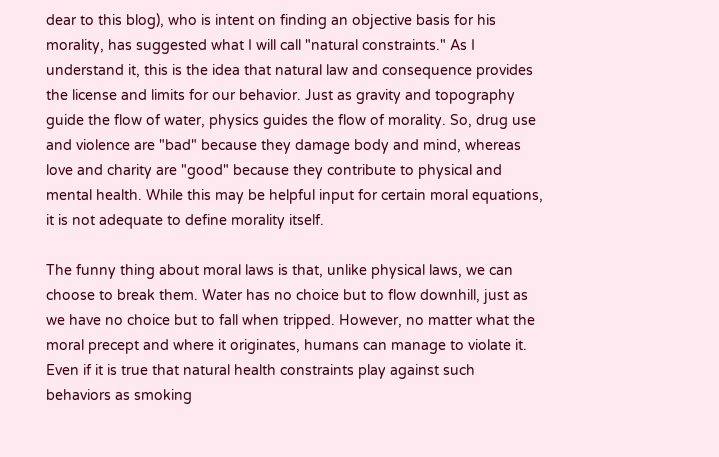dear to this blog), who is intent on finding an objective basis for his morality, has suggested what I will call "natural constraints." As I understand it, this is the idea that natural law and consequence provides the license and limits for our behavior. Just as gravity and topography guide the flow of water, physics guides the flow of morality. So, drug use and violence are "bad" because they damage body and mind, whereas love and charity are "good" because they contribute to physical and mental health. While this may be helpful input for certain moral equations, it is not adequate to define morality itself.

The funny thing about moral laws is that, unlike physical laws, we can choose to break them. Water has no choice but to flow downhill, just as we have no choice but to fall when tripped. However, no matter what the moral precept and where it originates, humans can manage to violate it. Even if it is true that natural health constraints play against such behaviors as smoking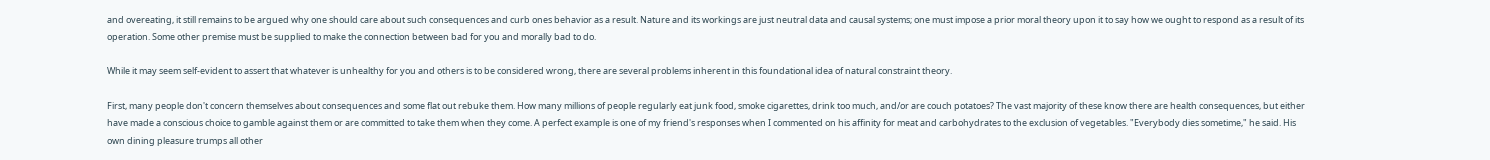and overeating, it still remains to be argued why one should care about such consequences and curb ones behavior as a result. Nature and its workings are just neutral data and causal systems; one must impose a prior moral theory upon it to say how we ought to respond as a result of its operation. Some other premise must be supplied to make the connection between bad for you and morally bad to do.

While it may seem self-evident to assert that whatever is unhealthy for you and others is to be considered wrong, there are several problems inherent in this foundational idea of natural constraint theory.

First, many people don't concern themselves about consequences and some flat out rebuke them. How many millions of people regularly eat junk food, smoke cigarettes, drink too much, and/or are couch potatoes? The vast majority of these know there are health consequences, but either have made a conscious choice to gamble against them or are committed to take them when they come. A perfect example is one of my friend's responses when I commented on his affinity for meat and carbohydrates to the exclusion of vegetables. "Everybody dies sometime," he said. His own dining pleasure trumps all other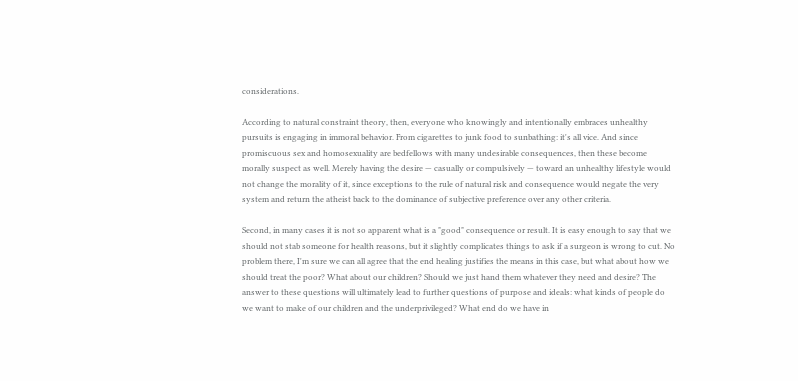considerations.

According to natural constraint theory, then, everyone who knowingly and intentionally embraces unhealthy pursuits is engaging in immoral behavior. From cigarettes to junk food to sunbathing: it's all vice. And since promiscuous sex and homosexuality are bedfellows with many undesirable consequences, then these become morally suspect as well. Merely having the desire — casually or compulsively — toward an unhealthy lifestyle would not change the morality of it, since exceptions to the rule of natural risk and consequence would negate the very system and return the atheist back to the dominance of subjective preference over any other criteria.

Second, in many cases it is not so apparent what is a "good" consequence or result. It is easy enough to say that we should not stab someone for health reasons, but it slightly complicates things to ask if a surgeon is wrong to cut. No problem there, I'm sure we can all agree that the end healing justifies the means in this case, but what about how we should treat the poor? What about our children? Should we just hand them whatever they need and desire? The answer to these questions will ultimately lead to further questions of purpose and ideals: what kinds of people do we want to make of our children and the underprivileged? What end do we have in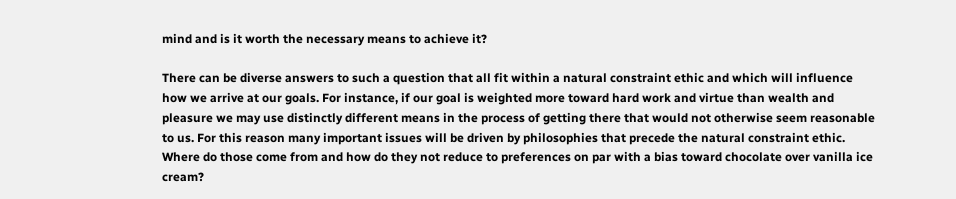mind and is it worth the necessary means to achieve it?

There can be diverse answers to such a question that all fit within a natural constraint ethic and which will influence how we arrive at our goals. For instance, if our goal is weighted more toward hard work and virtue than wealth and pleasure we may use distinctly different means in the process of getting there that would not otherwise seem reasonable to us. For this reason many important issues will be driven by philosophies that precede the natural constraint ethic. Where do those come from and how do they not reduce to preferences on par with a bias toward chocolate over vanilla ice cream?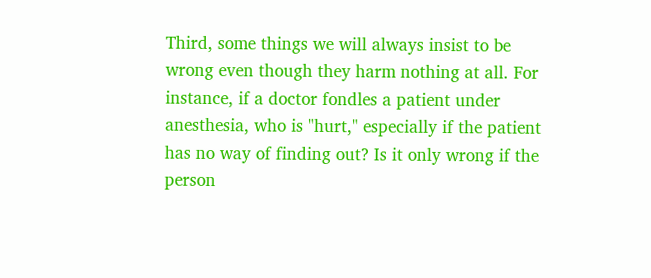Third, some things we will always insist to be wrong even though they harm nothing at all. For instance, if a doctor fondles a patient under anesthesia, who is "hurt," especially if the patient has no way of finding out? Is it only wrong if the person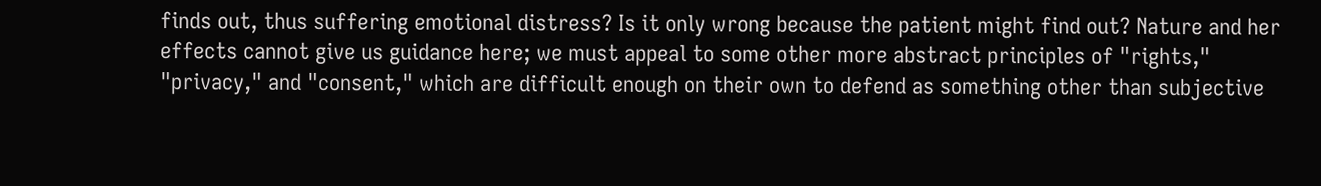finds out, thus suffering emotional distress? Is it only wrong because the patient might find out? Nature and her effects cannot give us guidance here; we must appeal to some other more abstract principles of "rights," "privacy," and "consent," which are difficult enough on their own to defend as something other than subjective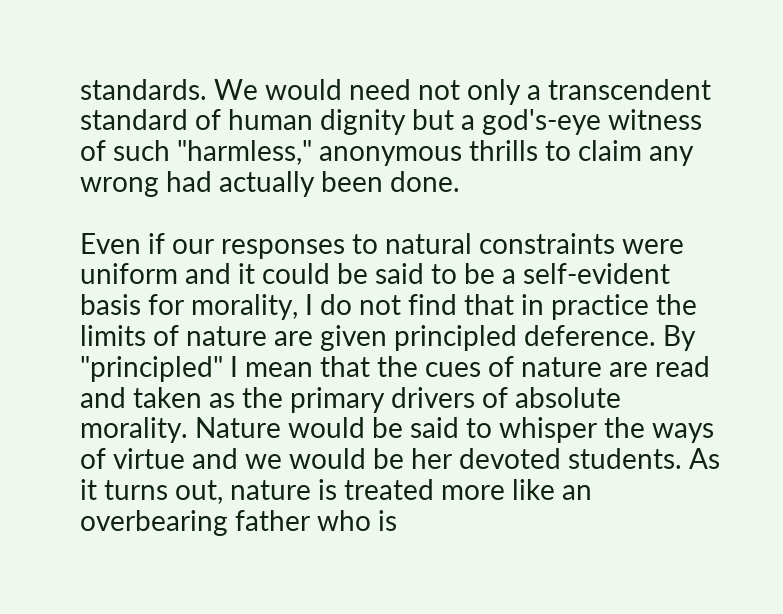standards. We would need not only a transcendent standard of human dignity but a god's-eye witness of such "harmless," anonymous thrills to claim any wrong had actually been done.

Even if our responses to natural constraints were uniform and it could be said to be a self-evident basis for morality, I do not find that in practice the limits of nature are given principled deference. By "principled" I mean that the cues of nature are read and taken as the primary drivers of absolute morality. Nature would be said to whisper the ways of virtue and we would be her devoted students. As it turns out, nature is treated more like an overbearing father who is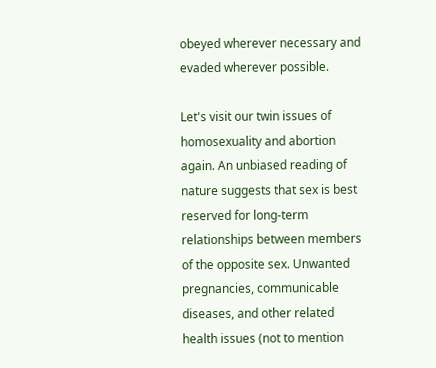obeyed wherever necessary and evaded wherever possible.

Let's visit our twin issues of homosexuality and abortion again. An unbiased reading of nature suggests that sex is best reserved for long-term relationships between members of the opposite sex. Unwanted pregnancies, communicable diseases, and other related health issues (not to mention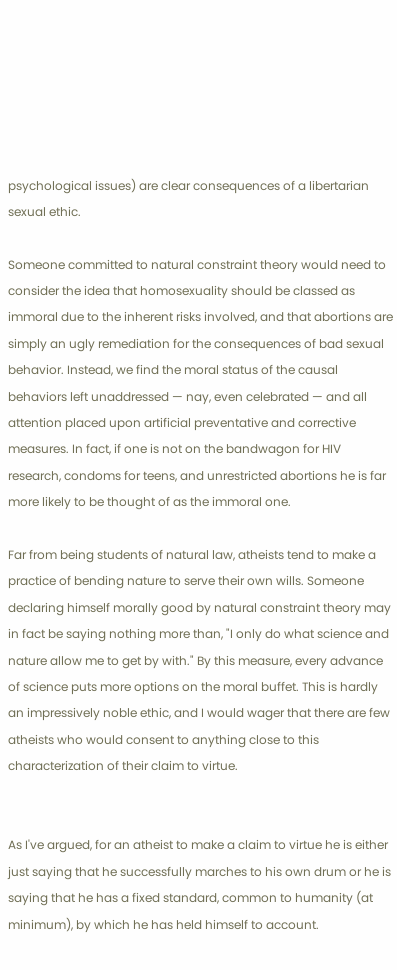psychological issues) are clear consequences of a libertarian sexual ethic.

Someone committed to natural constraint theory would need to consider the idea that homosexuality should be classed as immoral due to the inherent risks involved, and that abortions are simply an ugly remediation for the consequences of bad sexual behavior. Instead, we find the moral status of the causal behaviors left unaddressed — nay, even celebrated — and all attention placed upon artificial preventative and corrective measures. In fact, if one is not on the bandwagon for HIV research, condoms for teens, and unrestricted abortions he is far more likely to be thought of as the immoral one.

Far from being students of natural law, atheists tend to make a practice of bending nature to serve their own wills. Someone declaring himself morally good by natural constraint theory may in fact be saying nothing more than, "I only do what science and nature allow me to get by with." By this measure, every advance of science puts more options on the moral buffet. This is hardly an impressively noble ethic, and I would wager that there are few atheists who would consent to anything close to this characterization of their claim to virtue.


As I've argued, for an atheist to make a claim to virtue he is either just saying that he successfully marches to his own drum or he is saying that he has a fixed standard, common to humanity (at minimum), by which he has held himself to account.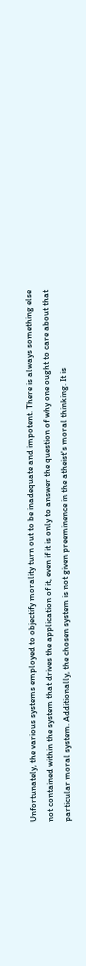Unfortunately, the various systems employed to objectify morality turn out to be inadequate and impotent. There is always something else not contained within the system that drives the application of it, even if it is only to answer the question of why one ought to care about that particular moral system. Additionally, the chosen system is not given preeminence in the atheist's moral thinking. It is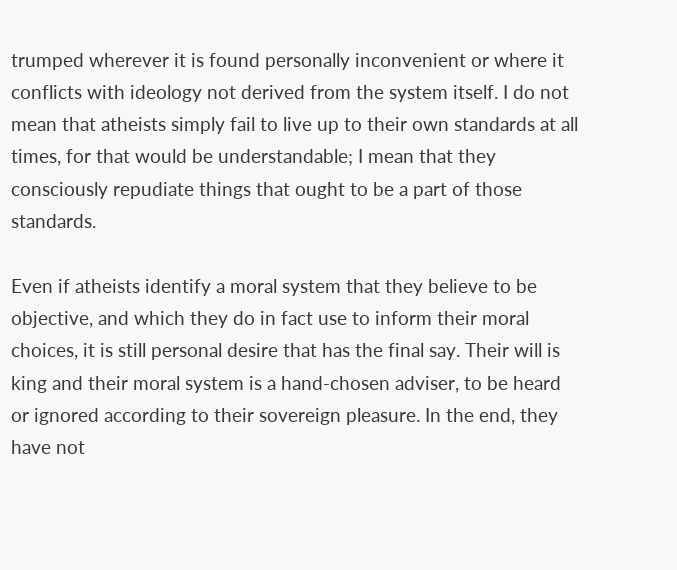trumped wherever it is found personally inconvenient or where it conflicts with ideology not derived from the system itself. I do not mean that atheists simply fail to live up to their own standards at all times, for that would be understandable; I mean that they consciously repudiate things that ought to be a part of those standards.

Even if atheists identify a moral system that they believe to be objective, and which they do in fact use to inform their moral choices, it is still personal desire that has the final say. Their will is king and their moral system is a hand-chosen adviser, to be heard or ignored according to their sovereign pleasure. In the end, they have not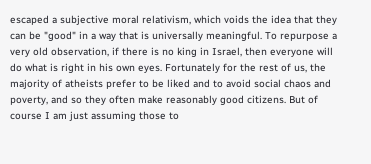escaped a subjective moral relativism, which voids the idea that they can be "good" in a way that is universally meaningful. To repurpose a very old observation, if there is no king in Israel, then everyone will do what is right in his own eyes. Fortunately for the rest of us, the majority of atheists prefer to be liked and to avoid social chaos and poverty, and so they often make reasonably good citizens. But of course I am just assuming those to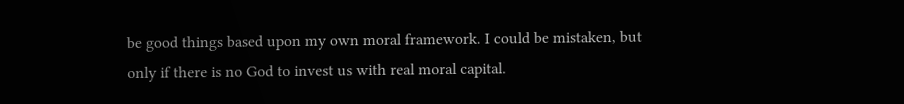be good things based upon my own moral framework. I could be mistaken, but only if there is no God to invest us with real moral capital.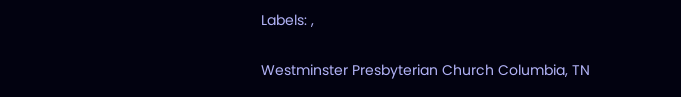Labels: ,

Westminster Presbyterian Church Columbia, TN